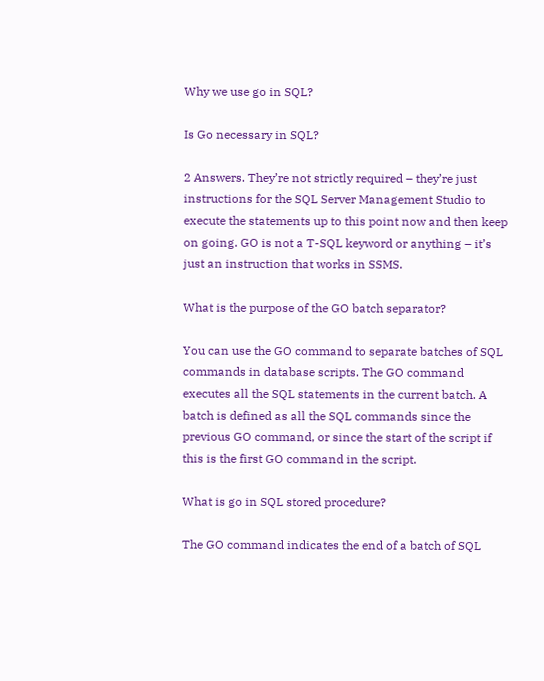Why we use go in SQL?

Is Go necessary in SQL?

2 Answers. They’re not strictly required – they’re just instructions for the SQL Server Management Studio to execute the statements up to this point now and then keep on going. GO is not a T-SQL keyword or anything – it’s just an instruction that works in SSMS.

What is the purpose of the GO batch separator?

You can use the GO command to separate batches of SQL commands in database scripts. The GO command executes all the SQL statements in the current batch. A batch is defined as all the SQL commands since the previous GO command, or since the start of the script if this is the first GO command in the script.

What is go in SQL stored procedure?

The GO command indicates the end of a batch of SQL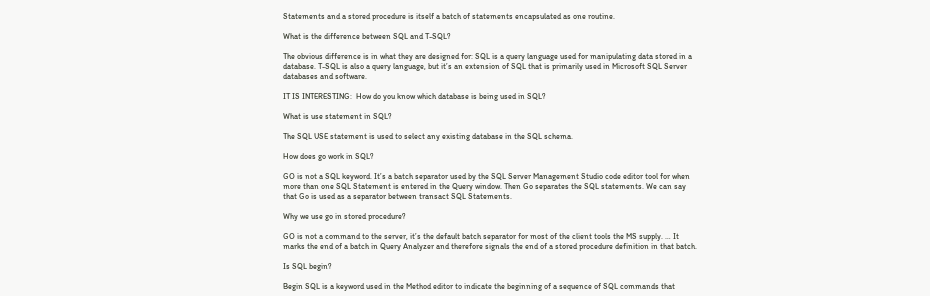Statements and a stored procedure is itself a batch of statements encapsulated as one routine.

What is the difference between SQL and T-SQL?

The obvious difference is in what they are designed for: SQL is a query language used for manipulating data stored in a database. T-SQL is also a query language, but it’s an extension of SQL that is primarily used in Microsoft SQL Server databases and software.

IT IS INTERESTING:  How do you know which database is being used in SQL?

What is use statement in SQL?

The SQL USE statement is used to select any existing database in the SQL schema.

How does go work in SQL?

GO is not a SQL keyword. It’s a batch separator used by the SQL Server Management Studio code editor tool for when more than one SQL Statement is entered in the Query window. Then Go separates the SQL statements. We can say that Go is used as a separator between transact SQL Statements.

Why we use go in stored procedure?

GO is not a command to the server, it’s the default batch separator for most of the client tools the MS supply. … It marks the end of a batch in Query Analyzer and therefore signals the end of a stored procedure definition in that batch.

Is SQL begin?

Begin SQL is a keyword used in the Method editor to indicate the beginning of a sequence of SQL commands that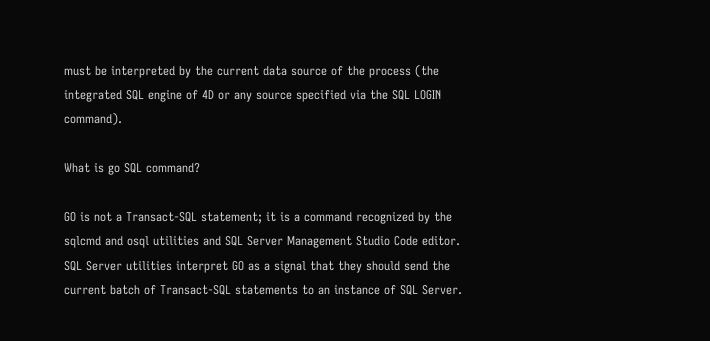must be interpreted by the current data source of the process (the integrated SQL engine of 4D or any source specified via the SQL LOGIN command).

What is go SQL command?

GO is not a Transact-SQL statement; it is a command recognized by the sqlcmd and osql utilities and SQL Server Management Studio Code editor. SQL Server utilities interpret GO as a signal that they should send the current batch of Transact-SQL statements to an instance of SQL Server.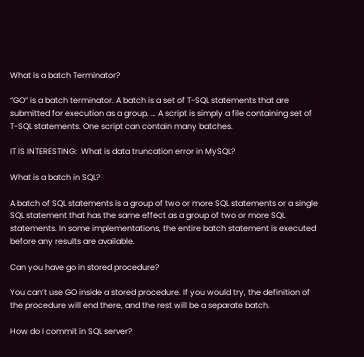What is a batch Terminator?

“GO” is a batch terminator. A batch is a set of T-SQL statements that are submitted for execution as a group. … A script is simply a file containing set of T-SQL statements. One script can contain many batches.

IT IS INTERESTING:  What is data truncation error in MySQL?

What is a batch in SQL?

A batch of SQL statements is a group of two or more SQL statements or a single SQL statement that has the same effect as a group of two or more SQL statements. In some implementations, the entire batch statement is executed before any results are available.

Can you have go in stored procedure?

You can’t use GO inside a stored procedure. If you would try, the definition of the procedure will end there, and the rest will be a separate batch.

How do I commit in SQL server?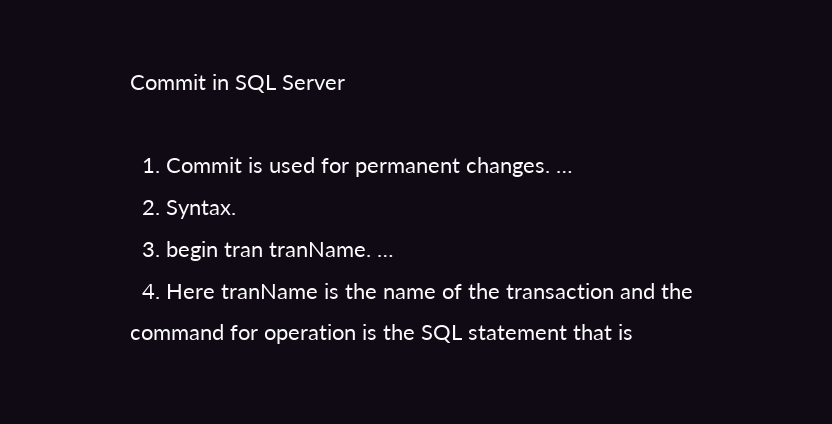Commit in SQL Server

  1. Commit is used for permanent changes. …
  2. Syntax.
  3. begin tran tranName. …
  4. Here tranName is the name of the transaction and the command for operation is the SQL statement that is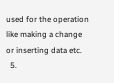used for the operation like making a change or inserting data etc.
  5.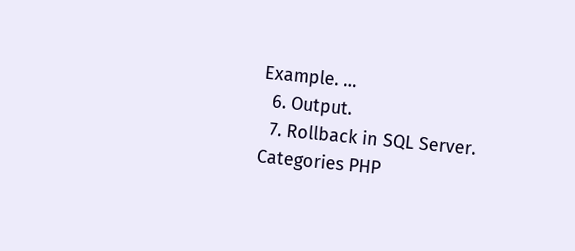Example. …
  6. Output.
  7. Rollback in SQL Server.
Categories PHP